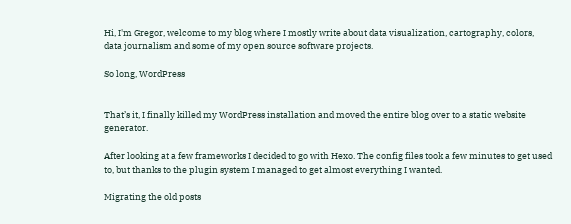Hi, I'm Gregor, welcome to my blog where I mostly write about data visualization, cartography, colors, data journalism and some of my open source software projects.

So long, WordPress


That’s it, I finally killed my WordPress installation and moved the entire blog over to a static website generator.

After looking at a few frameworks I decided to go with Hexo. The config files took a few minutes to get used to, but thanks to the plugin system I managed to get almost everything I wanted.

Migrating the old posts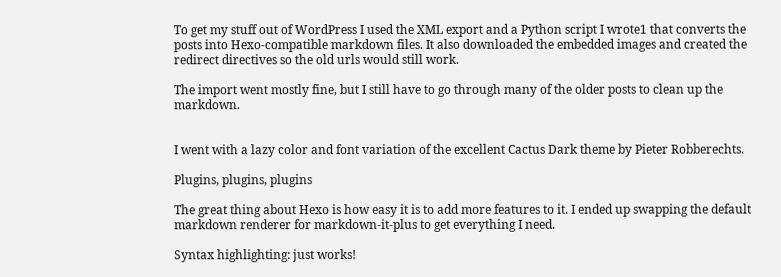To get my stuff out of WordPress I used the XML export and a Python script I wrote1 that converts the posts into Hexo-compatible markdown files. It also downloaded the embedded images and created the redirect directives so the old urls would still work.

The import went mostly fine, but I still have to go through many of the older posts to clean up the markdown.


I went with a lazy color and font variation of the excellent Cactus Dark theme by Pieter Robberechts.

Plugins, plugins, plugins

The great thing about Hexo is how easy it is to add more features to it. I ended up swapping the default markdown renderer for markdown-it-plus to get everything I need.

Syntax highlighting: just works!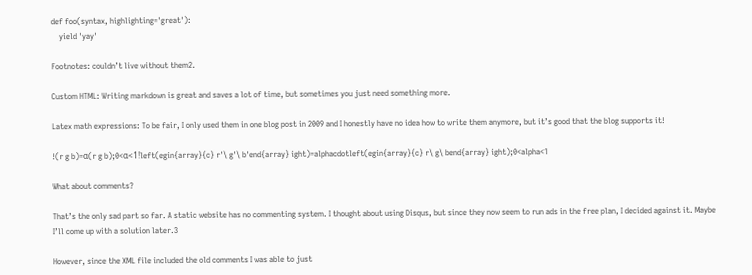def foo(syntax, highlighting='great'):
    yield 'yay'

Footnotes: couldn’t live without them2.

Custom HTML: Writing markdown is great and saves a lot of time, but sometimes you just need something more.

Latex math expressions: To be fair, I only used them in one blog post in 2009 and I honestly have no idea how to write them anymore, but it’s good that the blog supports it!

!(r g b)=α(r g b);0<α<1!left(egin{array}{c} r'\ g'\ b'end{array} ight)=alphacdotleft(egin{array}{c} r\ g\ bend{array} ight);0<alpha<1

What about comments?

That’s the only sad part so far. A static website has no commenting system. I thought about using Disqus, but since they now seem to run ads in the free plan, I decided against it. Maybe I’ll come up with a solution later.3

However, since the XML file included the old comments I was able to just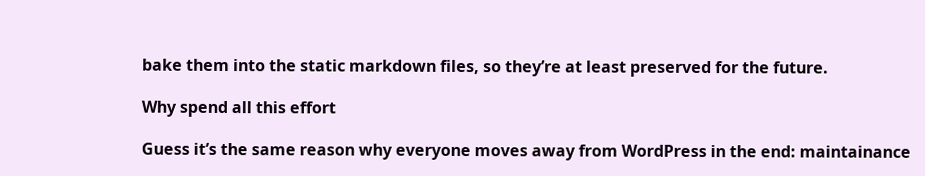bake them into the static markdown files, so they’re at least preserved for the future.

Why spend all this effort

Guess it’s the same reason why everyone moves away from WordPress in the end: maintainance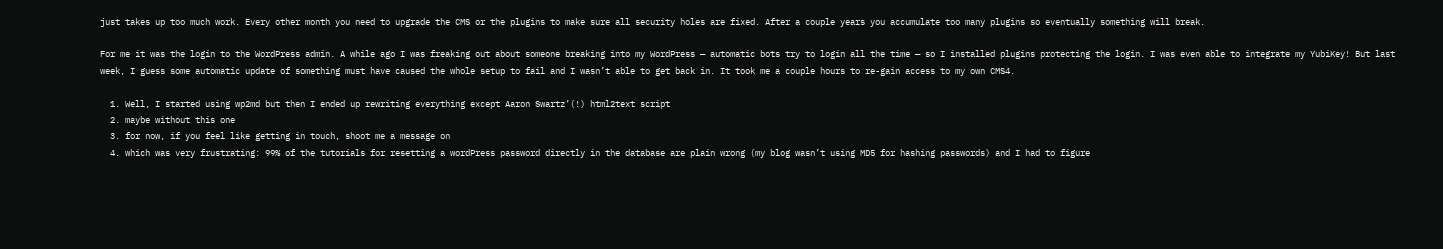just takes up too much work. Every other month you need to upgrade the CMS or the plugins to make sure all security holes are fixed. After a couple years you accumulate too many plugins so eventually something will break.

For me it was the login to the WordPress admin. A while ago I was freaking out about someone breaking into my WordPress — automatic bots try to login all the time — so I installed plugins protecting the login. I was even able to integrate my YubiKey! But last week, I guess some automatic update of something must have caused the whole setup to fail and I wasn’t able to get back in. It took me a couple hours to re-gain access to my own CMS4.

  1. Well, I started using wp2md but then I ended up rewriting everything except Aaron Swartz’(!) html2text script
  2. maybe without this one
  3. for now, if you feel like getting in touch, shoot me a message on
  4. which was very frustrating: 99% of the tutorials for resetting a wordPress password directly in the database are plain wrong (my blog wasn’t using MD5 for hashing passwords) and I had to figure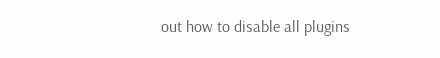out how to disable all plugins